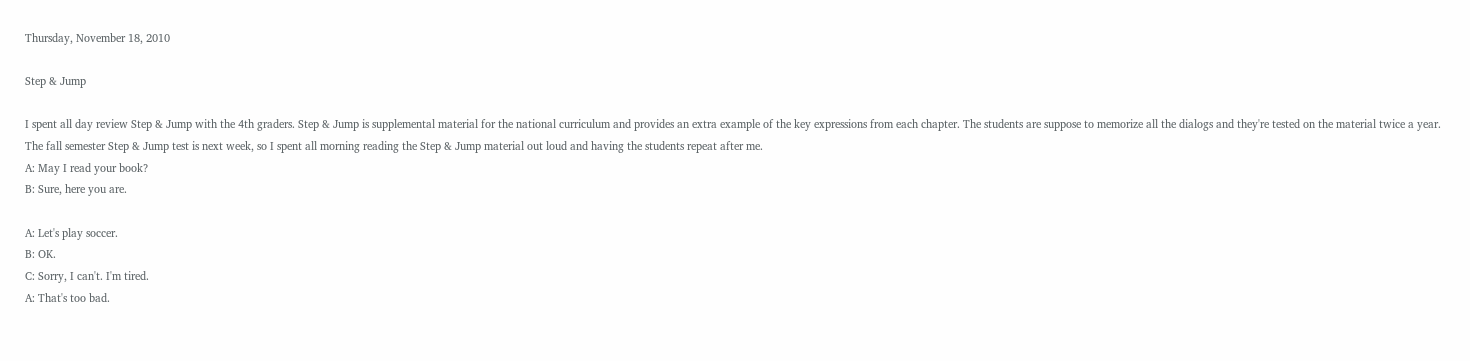Thursday, November 18, 2010

Step & Jump

I spent all day review Step & Jump with the 4th graders. Step & Jump is supplemental material for the national curriculum and provides an extra example of the key expressions from each chapter. The students are suppose to memorize all the dialogs and they're tested on the material twice a year. The fall semester Step & Jump test is next week, so I spent all morning reading the Step & Jump material out loud and having the students repeat after me.
A: May I read your book?
B: Sure, here you are.

A: Let's play soccer.
B: OK.
C: Sorry, I can't. I'm tired.
A: That's too bad.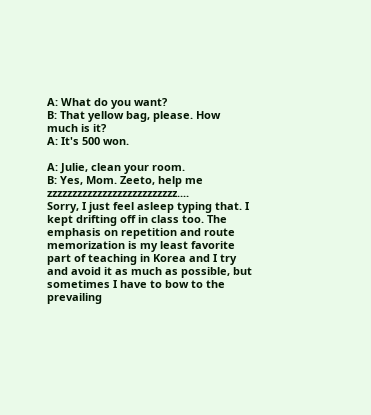A: What do you want?
B: That yellow bag, please. How much is it?
A: It's 500 won.

A: Julie, clean your room.
B: Yes, Mom. Zeeto, help me zzzzzzzzzzzzzzzzzzzzzzzzzz....
Sorry, I just feel asleep typing that. I kept drifting off in class too. The emphasis on repetition and route memorization is my least favorite part of teaching in Korea and I try and avoid it as much as possible, but sometimes I have to bow to the prevailing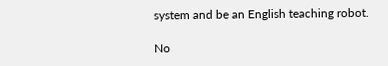system and be an English teaching robot.

No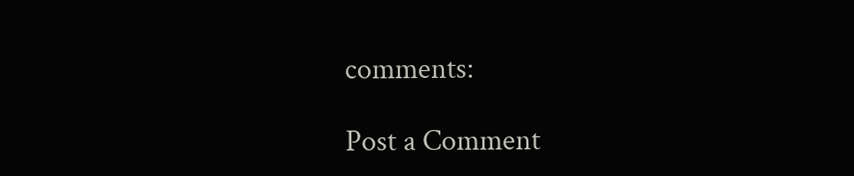comments:

Post a Comment